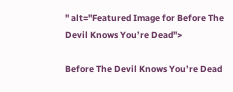" alt="Featured Image for Before The Devil Knows You’re Dead">

Before The Devil Knows You’re Dead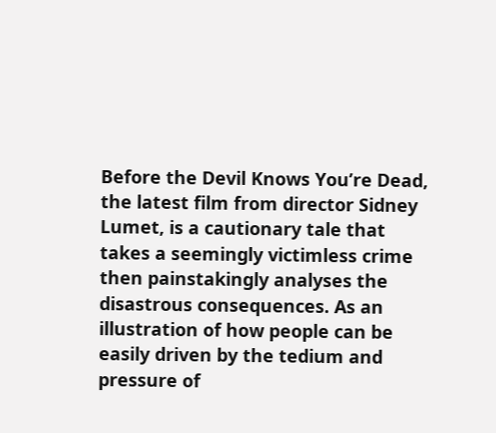Before the Devil Knows You’re Dead, the latest film from director Sidney Lumet, is a cautionary tale that takes a seemingly victimless crime then painstakingly analyses the disastrous consequences. As an illustration of how people can be easily driven by the tedium and pressure of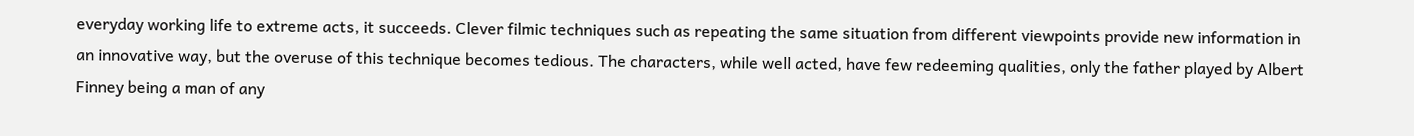everyday working life to extreme acts, it succeeds. Clever filmic techniques such as repeating the same situation from different viewpoints provide new information in an innovative way, but the overuse of this technique becomes tedious. The characters, while well acted, have few redeeming qualities, only the father played by Albert Finney being a man of any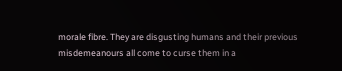morale fibre. They are disgusting humans and their previous misdemeanours all come to curse them in a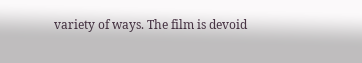variety of ways. The film is devoid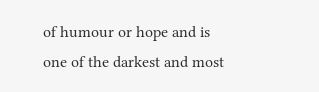of humour or hope and is one of the darkest and most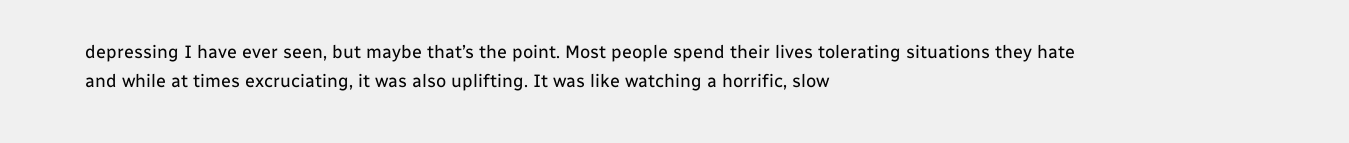depressing I have ever seen, but maybe that’s the point. Most people spend their lives tolerating situations they hate and while at times excruciating, it was also uplifting. It was like watching a horrific, slow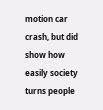motion car crash, but did show how easily society turns people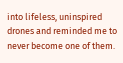into lifeless, uninspired drones and reminded me to never become one of them.